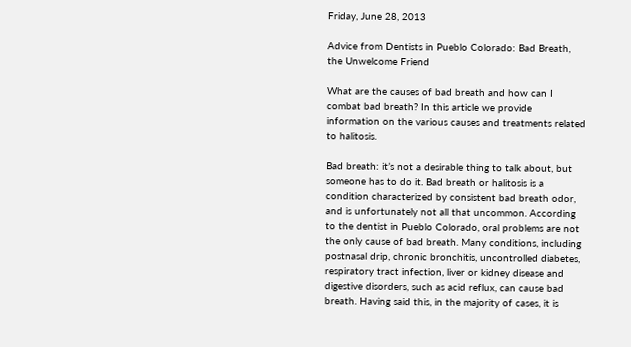Friday, June 28, 2013

Advice from Dentists in Pueblo Colorado: Bad Breath, the Unwelcome Friend

What are the causes of bad breath and how can I combat bad breath? In this article we provide information on the various causes and treatments related to halitosis.

Bad breath: it’s not a desirable thing to talk about, but someone has to do it. Bad breath or halitosis is a condition characterized by consistent bad breath odor, and is unfortunately not all that uncommon. According to the dentist in Pueblo Colorado, oral problems are not the only cause of bad breath. Many conditions, including postnasal drip, chronic bronchitis, uncontrolled diabetes, respiratory tract infection, liver or kidney disease and digestive disorders, such as acid reflux, can cause bad breath. Having said this, in the majority of cases, it is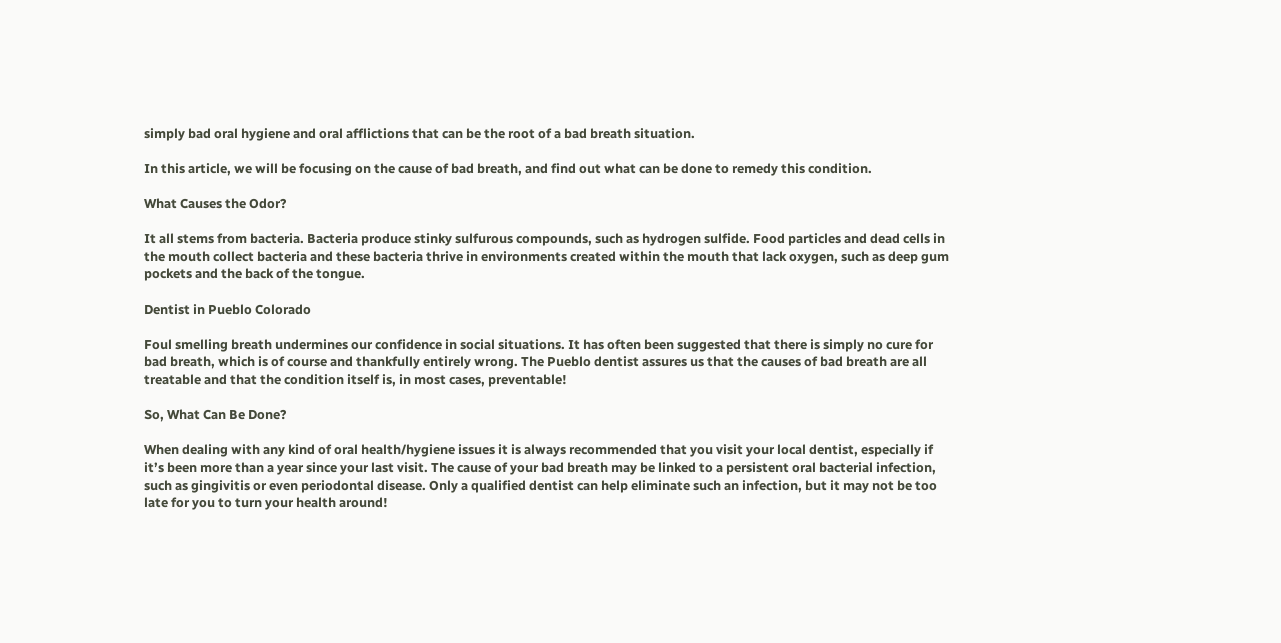simply bad oral hygiene and oral afflictions that can be the root of a bad breath situation.

In this article, we will be focusing on the cause of bad breath, and find out what can be done to remedy this condition.

What Causes the Odor?

It all stems from bacteria. Bacteria produce stinky sulfurous compounds, such as hydrogen sulfide. Food particles and dead cells in the mouth collect bacteria and these bacteria thrive in environments created within the mouth that lack oxygen, such as deep gum pockets and the back of the tongue.

Dentist in Pueblo Colorado

Foul smelling breath undermines our confidence in social situations. It has often been suggested that there is simply no cure for bad breath, which is of course and thankfully entirely wrong. The Pueblo dentist assures us that the causes of bad breath are all treatable and that the condition itself is, in most cases, preventable!

So, What Can Be Done?

When dealing with any kind of oral health/hygiene issues it is always recommended that you visit your local dentist, especially if it’s been more than a year since your last visit. The cause of your bad breath may be linked to a persistent oral bacterial infection, such as gingivitis or even periodontal disease. Only a qualified dentist can help eliminate such an infection, but it may not be too late for you to turn your health around!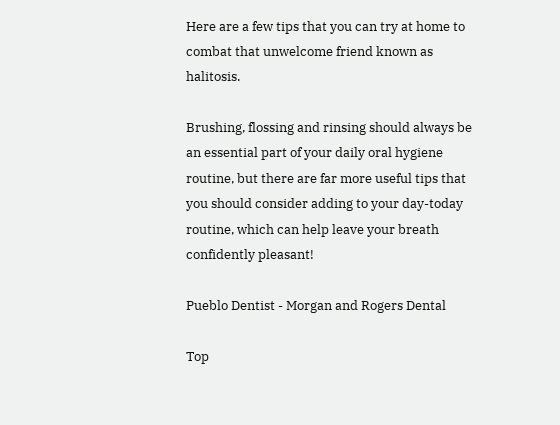Here are a few tips that you can try at home to combat that unwelcome friend known as halitosis.

Brushing, flossing and rinsing should always be an essential part of your daily oral hygiene routine, but there are far more useful tips that you should consider adding to your day-today routine, which can help leave your breath confidently pleasant!

Pueblo Dentist - Morgan and Rogers Dental

Top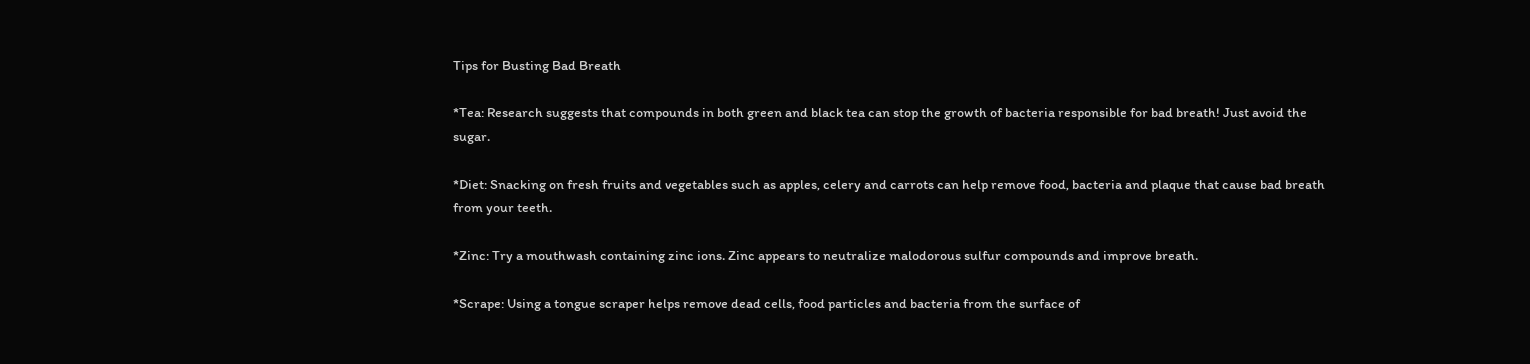Tips for Busting Bad Breath

*Tea: Research suggests that compounds in both green and black tea can stop the growth of bacteria responsible for bad breath! Just avoid the sugar.

*Diet: Snacking on fresh fruits and vegetables such as apples, celery and carrots can help remove food, bacteria and plaque that cause bad breath from your teeth.

*Zinc: Try a mouthwash containing zinc ions. Zinc appears to neutralize malodorous sulfur compounds and improve breath.

*Scrape: Using a tongue scraper helps remove dead cells, food particles and bacteria from the surface of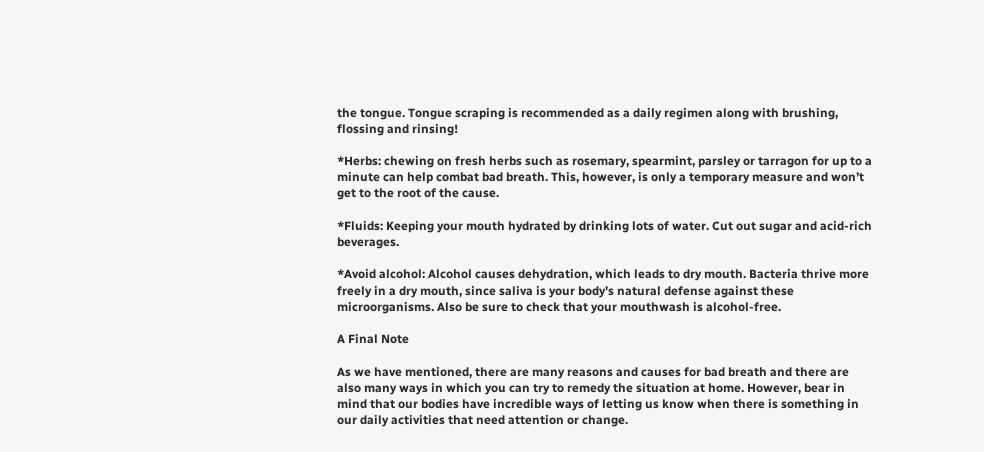the tongue. Tongue scraping is recommended as a daily regimen along with brushing, flossing and rinsing!

*Herbs: chewing on fresh herbs such as rosemary, spearmint, parsley or tarragon for up to a minute can help combat bad breath. This, however, is only a temporary measure and won’t get to the root of the cause.

*Fluids: Keeping your mouth hydrated by drinking lots of water. Cut out sugar and acid-rich beverages.

*Avoid alcohol: Alcohol causes dehydration, which leads to dry mouth. Bacteria thrive more freely in a dry mouth, since saliva is your body’s natural defense against these microorganisms. Also be sure to check that your mouthwash is alcohol-free.

A Final Note

As we have mentioned, there are many reasons and causes for bad breath and there are also many ways in which you can try to remedy the situation at home. However, bear in mind that our bodies have incredible ways of letting us know when there is something in our daily activities that need attention or change.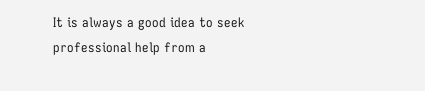It is always a good idea to seek professional help from a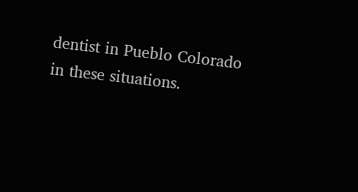dentist in Pueblo Colorado in these situations.